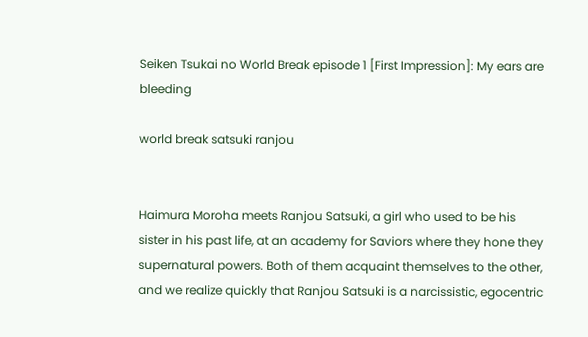Seiken Tsukai no World Break episode 1 [First Impression]: My ears are bleeding

world break satsuki ranjou


Haimura Moroha meets Ranjou Satsuki, a girl who used to be his sister in his past life, at an academy for Saviors where they hone they supernatural powers. Both of them acquaint themselves to the other, and we realize quickly that Ranjou Satsuki is a narcissistic, egocentric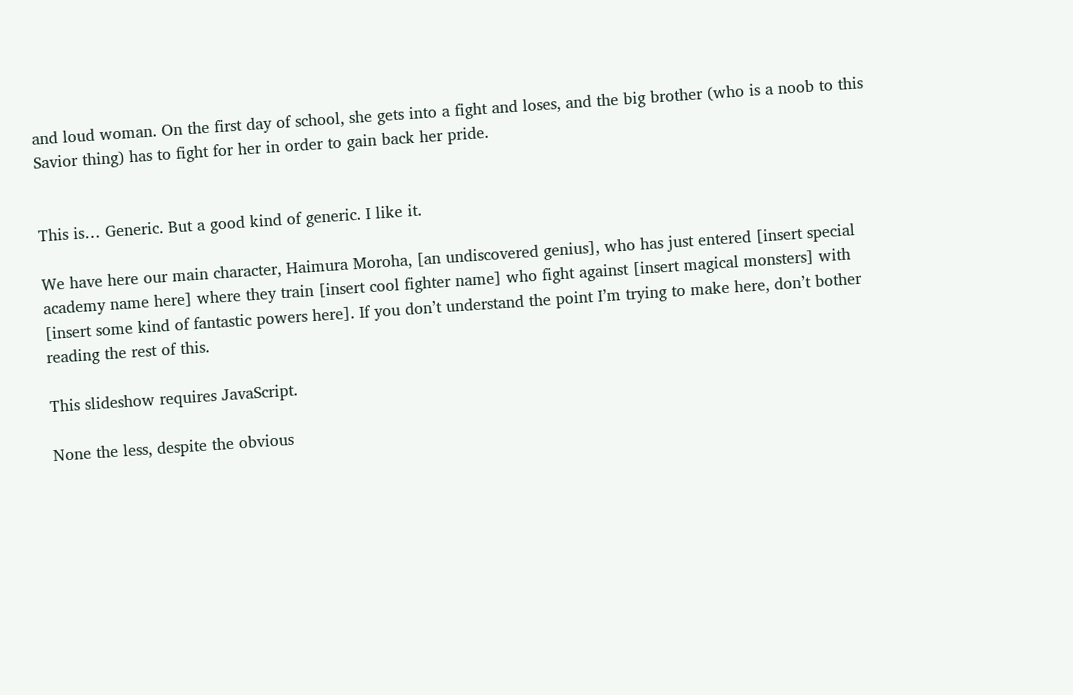and loud woman. On the first day of school, she gets into a fight and loses, and the big brother (who is a noob to this Savior thing) has to fight for her in order to gain back her pride.


This is… Generic. But a good kind of generic. I like it.

We have here our main character, Haimura Moroha, [an undiscovered genius], who has just entered [insert special academy name here] where they train [insert cool fighter name] who fight against [insert magical monsters] with [insert some kind of fantastic powers here]. If you don’t understand the point I’m trying to make here, don’t bother reading the rest of this.

This slideshow requires JavaScript.

None the less, despite the obvious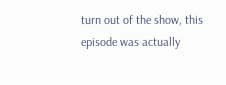turn out of the show, this episode was actually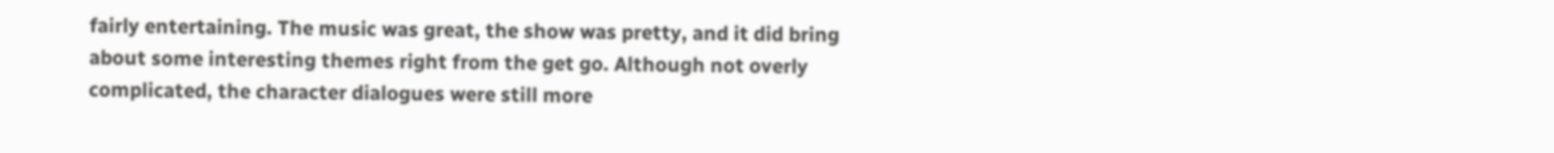fairly entertaining. The music was great, the show was pretty, and it did bring about some interesting themes right from the get go. Although not overly complicated, the character dialogues were still more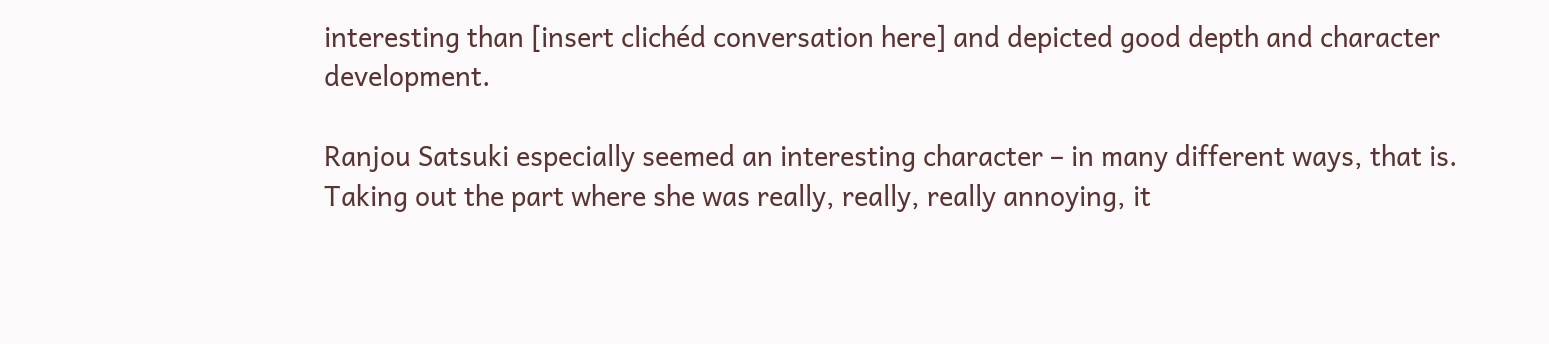interesting than [insert clichéd conversation here] and depicted good depth and character development.

Ranjou Satsuki especially seemed an interesting character – in many different ways, that is. Taking out the part where she was really, really, really annoying, it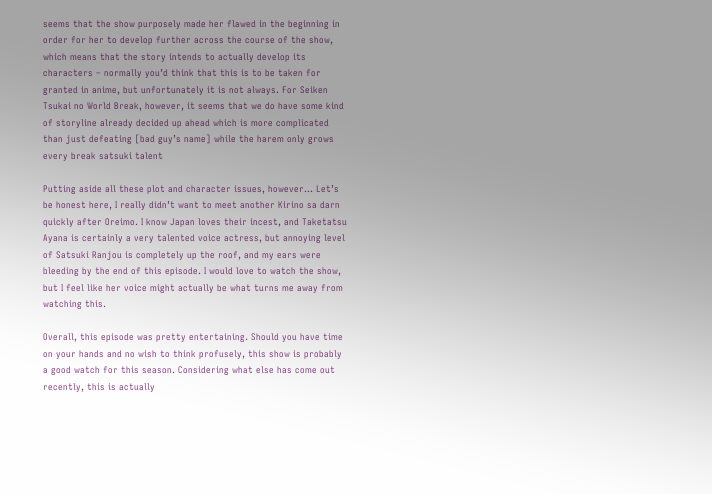seems that the show purposely made her flawed in the beginning in order for her to develop further across the course of the show, which means that the story intends to actually develop its characters – normally you’d think that this is to be taken for granted in anime, but unfortunately it is not always. For Seiken Tsukai no World Break, however, it seems that we do have some kind of storyline already decided up ahead which is more complicated than just defeating [bad guy’s name] while the harem only grows every break satsuki talent

Putting aside all these plot and character issues, however… Let’s be honest here, I really didn’t want to meet another Kirino sa darn quickly after Oreimo. I know Japan loves their incest, and Taketatsu Ayana is certainly a very talented voice actress, but annoying level of Satsuki Ranjou is completely up the roof, and my ears were bleeding by the end of this episode. I would love to watch the show, but I feel like her voice might actually be what turns me away from watching this.

Overall, this episode was pretty entertaining. Should you have time on your hands and no wish to think profusely, this show is probably a good watch for this season. Considering what else has come out recently, this is actually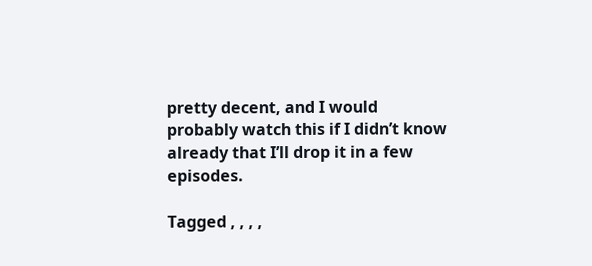pretty decent, and I would probably watch this if I didn’t know already that I’ll drop it in a few episodes.

Tagged , , , ,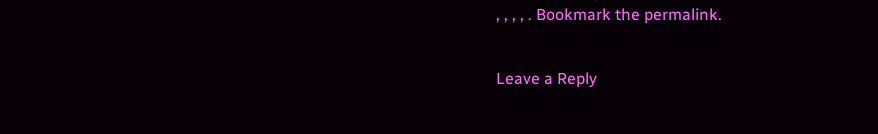, , , , . Bookmark the permalink.

Leave a Reply